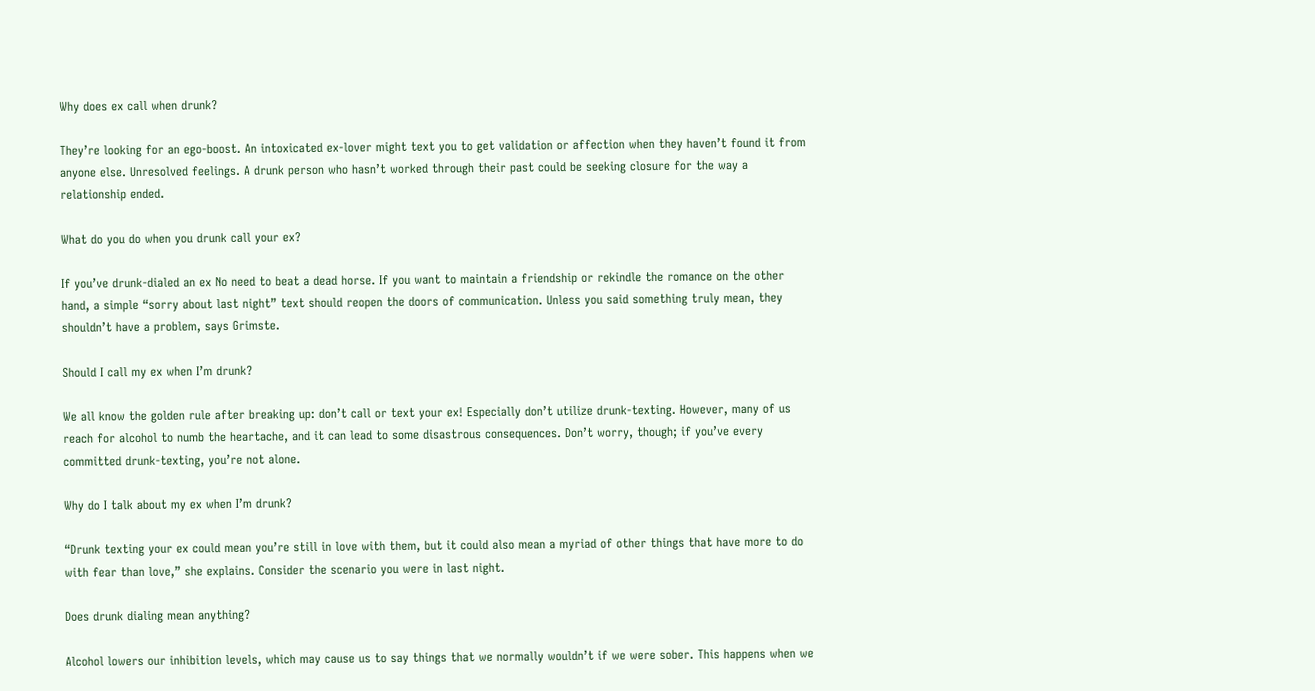Why does ex call when drunk?

They’re looking for an ego-boost. An intoxicated ex-lover might text you to get validation or affection when they haven’t found it from anyone else. Unresolved feelings. A drunk person who hasn’t worked through their past could be seeking closure for the way a relationship ended.

What do you do when you drunk call your ex?

If you’ve drunk-dialed an ex No need to beat a dead horse. If you want to maintain a friendship or rekindle the romance on the other hand, a simple “sorry about last night” text should reopen the doors of communication. Unless you said something truly mean, they shouldn’t have a problem, says Grimste.

Should I call my ex when I’m drunk?

We all know the golden rule after breaking up: don’t call or text your ex! Especially don’t utilize drunk-texting. However, many of us reach for alcohol to numb the heartache, and it can lead to some disastrous consequences. Don’t worry, though; if you’ve every committed drunk-texting, you’re not alone.

Why do I talk about my ex when I’m drunk?

“Drunk texting your ex could mean you’re still in love with them, but it could also mean a myriad of other things that have more to do with fear than love,” she explains. Consider the scenario you were in last night.

Does drunk dialing mean anything?

Alcohol lowers our inhibition levels, which may cause us to say things that we normally wouldn’t if we were sober. This happens when we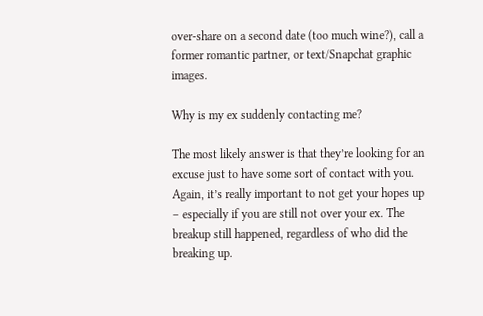over-share on a second date (too much wine?), call a former romantic partner, or text/Snapchat graphic images.

Why is my ex suddenly contacting me?

The most likely answer is that they’re looking for an excuse just to have some sort of contact with you. Again, it’s really important to not get your hopes up – especially if you are still not over your ex. The breakup still happened, regardless of who did the breaking up.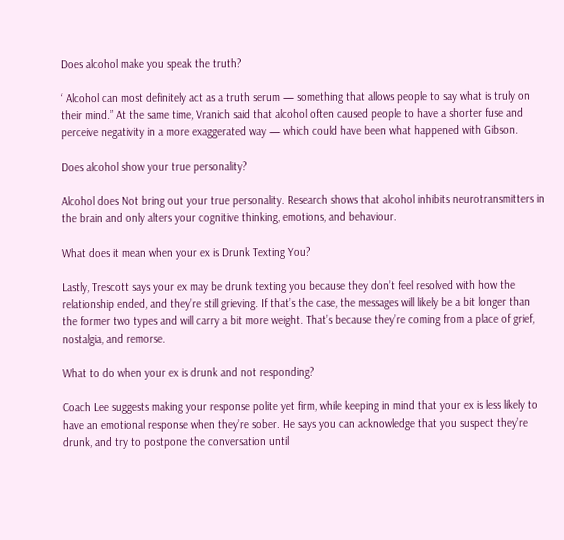Does alcohol make you speak the truth?

‘ Alcohol can most definitely act as a truth serum — something that allows people to say what is truly on their mind.” At the same time, Vranich said that alcohol often caused people to have a shorter fuse and perceive negativity in a more exaggerated way — which could have been what happened with Gibson.

Does alcohol show your true personality?

Alcohol does Not bring out your true personality. Research shows that alcohol inhibits neurotransmitters in the brain and only alters your cognitive thinking, emotions, and behaviour.

What does it mean when your ex is Drunk Texting You?

Lastly, Trescott says your ex may be drunk texting you because they don’t feel resolved with how the relationship ended, and they’re still grieving. If that’s the case, the messages will likely be a bit longer than the former two types and will carry a bit more weight. That’s because they’re coming from a place of grief, nostalgia, and remorse.

What to do when your ex is drunk and not responding?

Coach Lee suggests making your response polite yet firm, while keeping in mind that your ex is less likely to have an emotional response when they’re sober. He says you can acknowledge that you suspect they’re drunk, and try to postpone the conversation until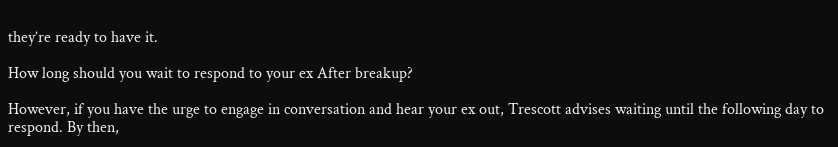they’re ready to have it.

How long should you wait to respond to your ex After breakup?

However, if you have the urge to engage in conversation and hear your ex out, Trescott advises waiting until the following day to respond. By then,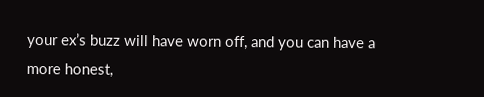your ex’s buzz will have worn off, and you can have a more honest,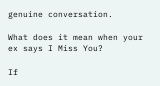genuine conversation.

What does it mean when your ex says I Miss You?

If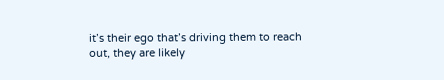it’s their ego that’s driving them to reach out, they are likely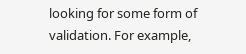looking for some form of validation. For example,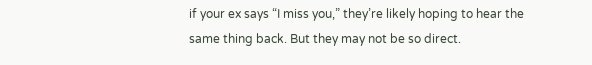if your ex says “I miss you,” they’re likely hoping to hear the same thing back. But they may not be so direct.